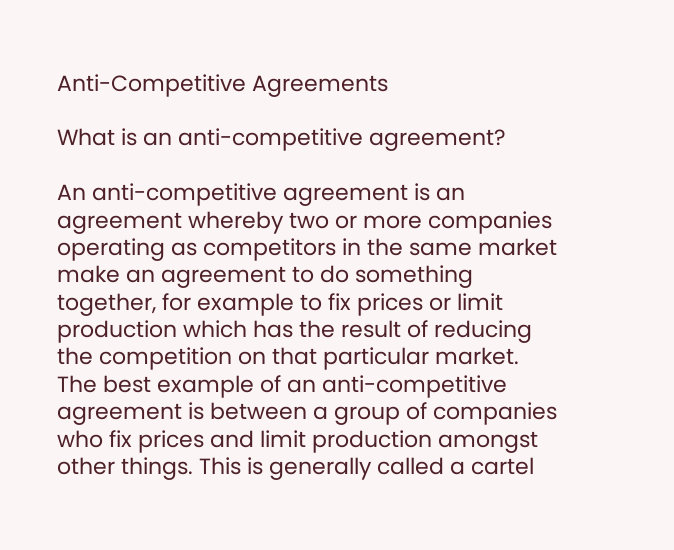Anti-Competitive Agreements

What is an anti-competitive agreement?

An anti-competitive agreement is an agreement whereby two or more companies operating as competitors in the same market make an agreement to do something together, for example to fix prices or limit production which has the result of reducing the competition on that particular market.  The best example of an anti-competitive agreement is between a group of companies who fix prices and limit production amongst other things. This is generally called a cartel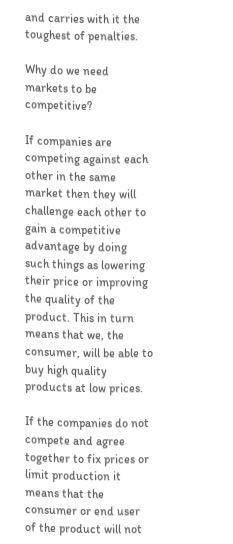and carries with it the toughest of penalties.

Why do we need markets to be competitive?

If companies are competing against each other in the same market then they will challenge each other to gain a competitive advantage by doing such things as lowering their price or improving the quality of the product. This in turn means that we, the consumer, will be able to buy high quality products at low prices.

If the companies do not compete and agree together to fix prices or limit production it means that the consumer or end user of the product will not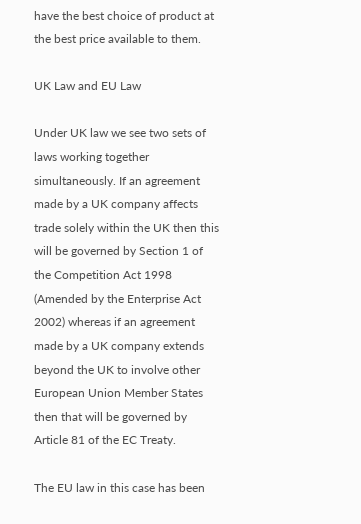have the best choice of product at the best price available to them.

UK Law and EU Law

Under UK law we see two sets of laws working together simultaneously. If an agreement made by a UK company affects trade solely within the UK then this will be governed by Section 1 of the Competition Act 1998 (Amended by the Enterprise Act 2002) whereas if an agreement made by a UK company extends beyond the UK to involve other European Union Member States then that will be governed by Article 81 of the EC Treaty.

The EU law in this case has been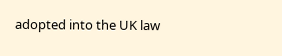adopted into the UK law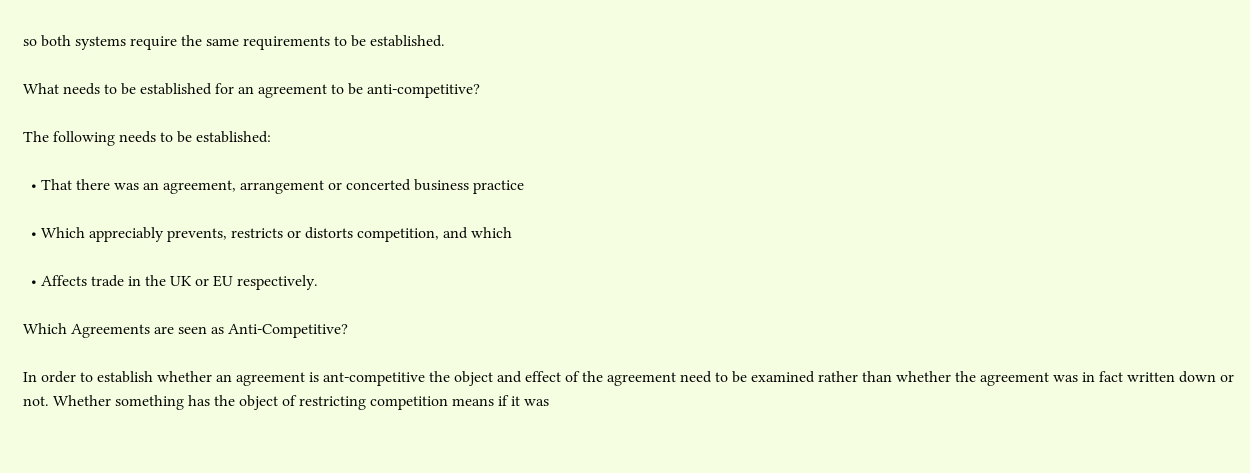so both systems require the same requirements to be established.

What needs to be established for an agreement to be anti-competitive?

The following needs to be established:

  • That there was an agreement, arrangement or concerted business practice

  • Which appreciably prevents, restricts or distorts competition, and which

  • Affects trade in the UK or EU respectively.

Which Agreements are seen as Anti-Competitive?

In order to establish whether an agreement is ant-competitive the object and effect of the agreement need to be examined rather than whether the agreement was in fact written down or not. Whether something has the object of restricting competition means if it was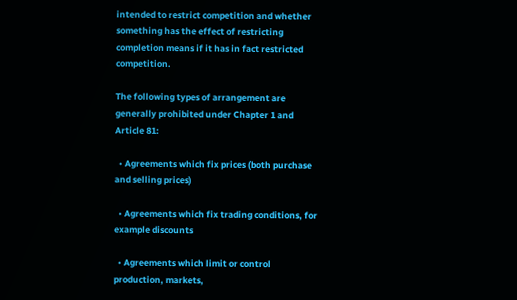intended to restrict competition and whether something has the effect of restricting completion means if it has in fact restricted competition.

The following types of arrangement are generally prohibited under Chapter 1 and Article 81:

  • Agreements which fix prices (both purchase and selling prices)

  • Agreements which fix trading conditions, for example discounts

  • Agreements which limit or control production, markets,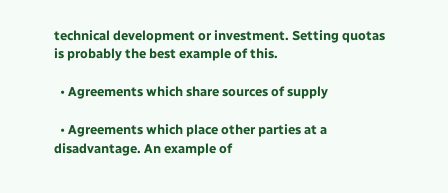technical development or investment. Setting quotas is probably the best example of this.

  • Agreements which share sources of supply

  • Agreements which place other parties at a disadvantage. An example of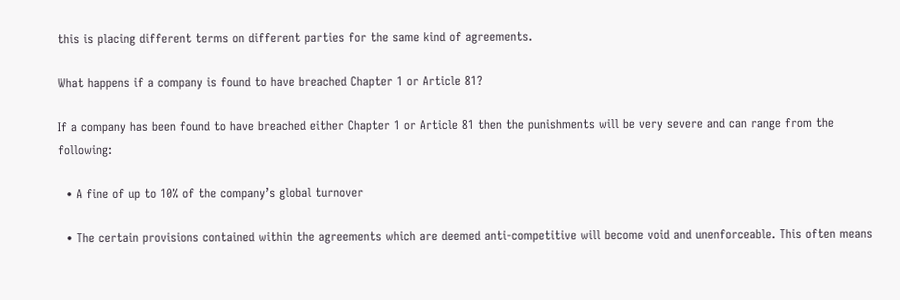this is placing different terms on different parties for the same kind of agreements.

What happens if a company is found to have breached Chapter 1 or Article 81?

If a company has been found to have breached either Chapter 1 or Article 81 then the punishments will be very severe and can range from the following:

  • A fine of up to 10% of the company’s global turnover

  • The certain provisions contained within the agreements which are deemed anti-competitive will become void and unenforceable. This often means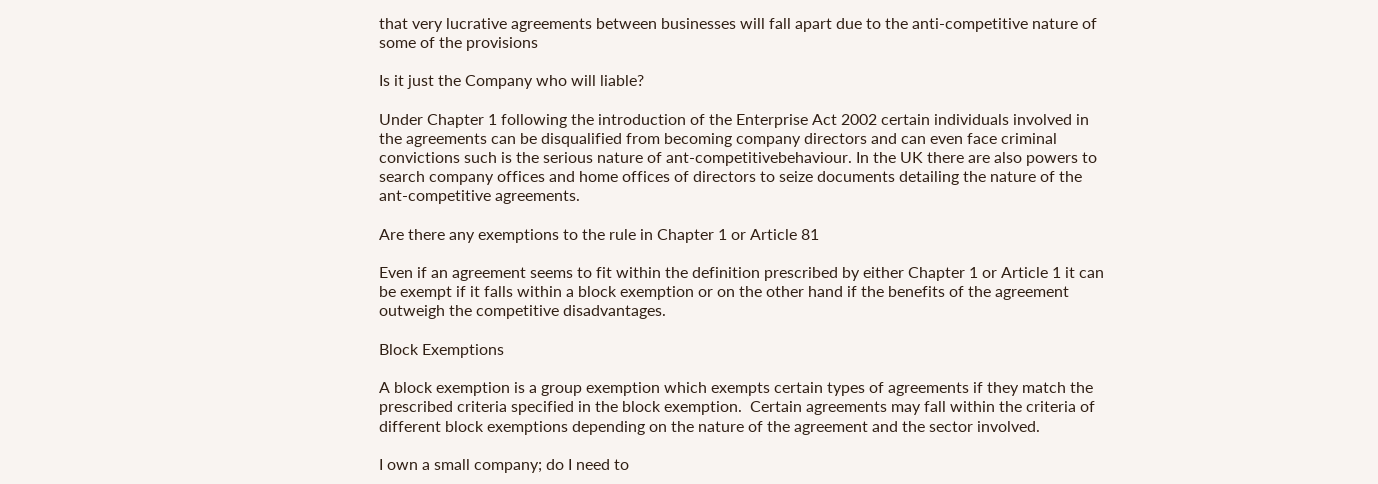that very lucrative agreements between businesses will fall apart due to the anti-competitive nature of some of the provisions

Is it just the Company who will liable?

Under Chapter 1 following the introduction of the Enterprise Act 2002 certain individuals involved in the agreements can be disqualified from becoming company directors and can even face criminal convictions such is the serious nature of ant-competitivebehaviour. In the UK there are also powers to search company offices and home offices of directors to seize documents detailing the nature of the ant-competitive agreements.

Are there any exemptions to the rule in Chapter 1 or Article 81

Even if an agreement seems to fit within the definition prescribed by either Chapter 1 or Article 1 it can be exempt if it falls within a block exemption or on the other hand if the benefits of the agreement outweigh the competitive disadvantages.

Block Exemptions

A block exemption is a group exemption which exempts certain types of agreements if they match the prescribed criteria specified in the block exemption.  Certain agreements may fall within the criteria of different block exemptions depending on the nature of the agreement and the sector involved.

I own a small company; do I need to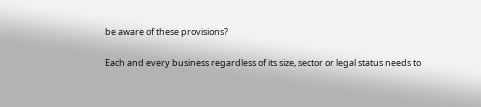be aware of these provisions?

Each and every business regardless of its size, sector or legal status needs to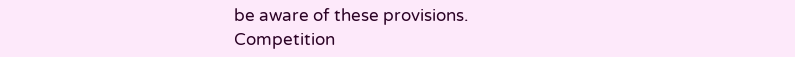be aware of these provisions. Competition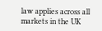law applies across all markets in the UK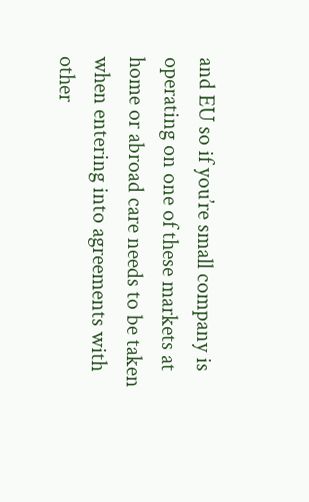and EU so if you’re small company is operating on one of these markets at home or abroad care needs to be taken when entering into agreements with other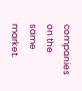companies on the same market.